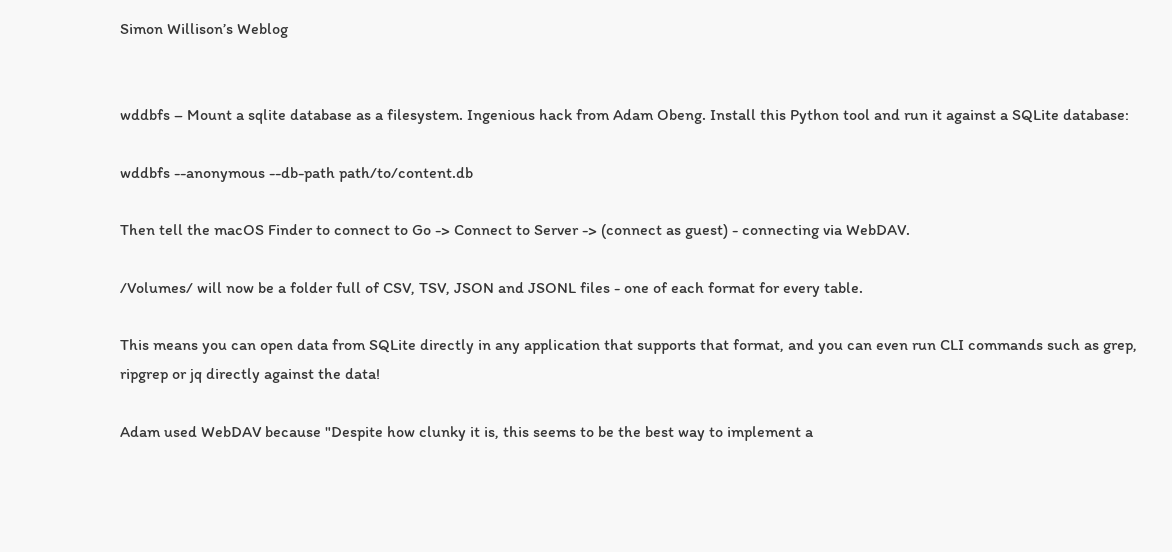Simon Willison’s Weblog


wddbfs – Mount a sqlite database as a filesystem. Ingenious hack from Adam Obeng. Install this Python tool and run it against a SQLite database:

wddbfs --anonymous --db-path path/to/content.db

Then tell the macOS Finder to connect to Go -> Connect to Server -> (connect as guest) - connecting via WebDAV.

/Volumes/ will now be a folder full of CSV, TSV, JSON and JSONL files - one of each format for every table.

This means you can open data from SQLite directly in any application that supports that format, and you can even run CLI commands such as grep, ripgrep or jq directly against the data!

Adam used WebDAV because "Despite how clunky it is, this seems to be the best way to implement a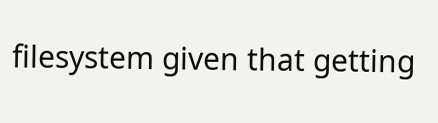filesystem given that getting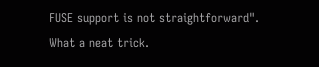FUSE support is not straightforward". What a neat trick.